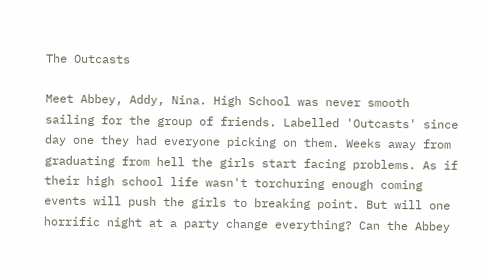The Outcasts

Meet Abbey, Addy, Nina. High School was never smooth sailing for the group of friends. Labelled 'Outcasts' since day one they had everyone picking on them. Weeks away from graduating from hell the girls start facing problems. As if their high school life wasn't torchuring enough coming events will push the girls to breaking point. But will one horrific night at a party change everything? Can the Abbey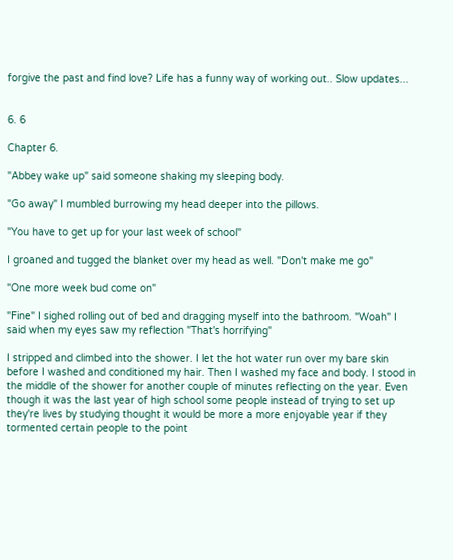forgive the past and find love? Life has a funny way of working out.. Slow updates...


6. 6

Chapter 6.

"Abbey wake up" said someone shaking my sleeping body.

"Go away" I mumbled burrowing my head deeper into the pillows.

"You have to get up for your last week of school"

I groaned and tugged the blanket over my head as well. "Don't make me go"

"One more week bud come on"

"Fine" I sighed rolling out of bed and dragging myself into the bathroom. "Woah" I said when my eyes saw my reflection "That's horrifying"

I stripped and climbed into the shower. I let the hot water run over my bare skin before I washed and conditioned my hair. Then I washed my face and body. I stood in the middle of the shower for another couple of minutes reflecting on the year. Even though it was the last year of high school some people instead of trying to set up they're lives by studying thought it would be more a more enjoyable year if they tormented certain people to the point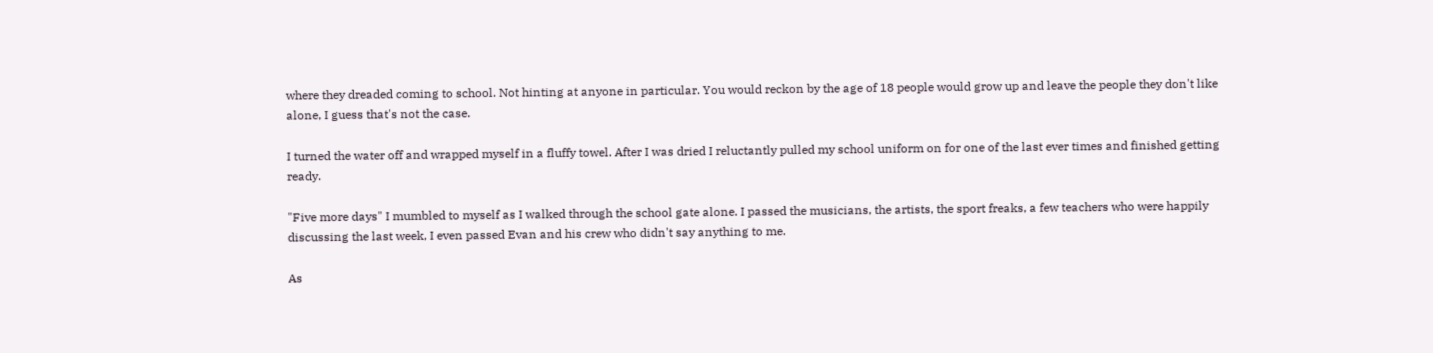where they dreaded coming to school. Not hinting at anyone in particular. You would reckon by the age of 18 people would grow up and leave the people they don't like alone, I guess that's not the case.

I turned the water off and wrapped myself in a fluffy towel. After I was dried I reluctantly pulled my school uniform on for one of the last ever times and finished getting ready.

"Five more days" I mumbled to myself as I walked through the school gate alone. I passed the musicians, the artists, the sport freaks, a few teachers who were happily discussing the last week, I even passed Evan and his crew who didn't say anything to me.

As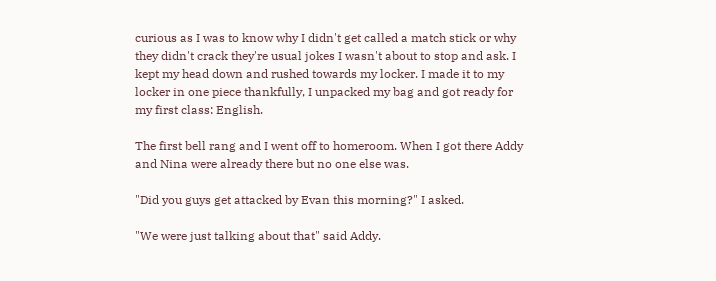curious as I was to know why I didn't get called a match stick or why they didn't crack they're usual jokes I wasn't about to stop and ask. I kept my head down and rushed towards my locker. I made it to my locker in one piece thankfully, I unpacked my bag and got ready for my first class: English.

The first bell rang and I went off to homeroom. When I got there Addy and Nina were already there but no one else was.

"Did you guys get attacked by Evan this morning?" I asked.

"We were just talking about that" said Addy.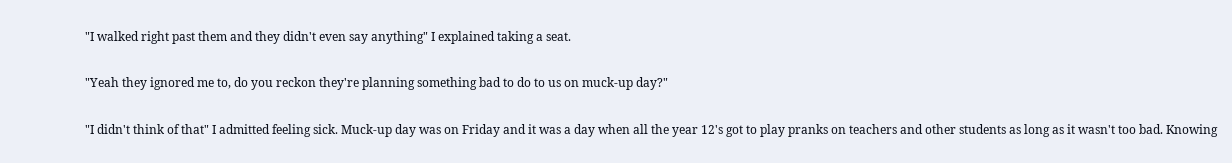"I walked right past them and they didn't even say anything" I explained taking a seat.

"Yeah they ignored me to, do you reckon they're planning something bad to do to us on muck-up day?"

"I didn't think of that" I admitted feeling sick. Muck-up day was on Friday and it was a day when all the year 12's got to play pranks on teachers and other students as long as it wasn't too bad. Knowing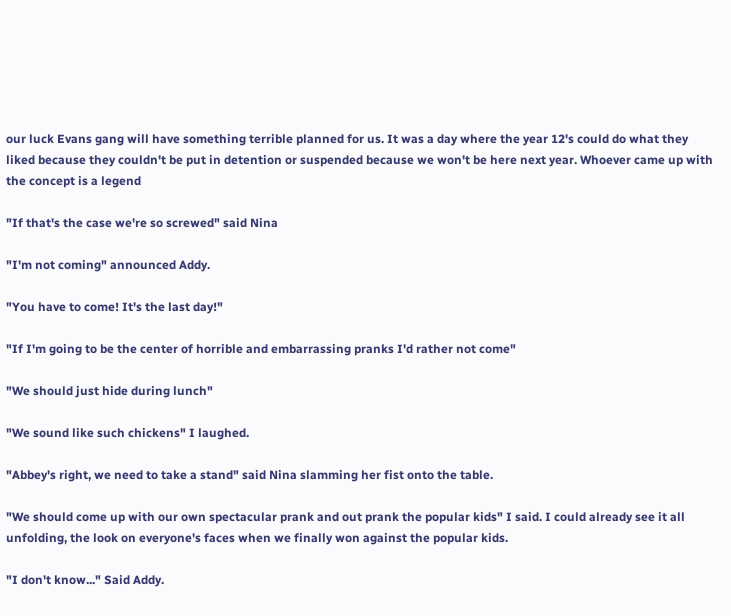our luck Evans gang will have something terrible planned for us. It was a day where the year 12's could do what they liked because they couldn't be put in detention or suspended because we won't be here next year. Whoever came up with the concept is a legend

"If that's the case we're so screwed" said Nina

"I'm not coming" announced Addy.

"You have to come! It's the last day!"

"If I'm going to be the center of horrible and embarrassing pranks I'd rather not come"

"We should just hide during lunch"

"We sound like such chickens" I laughed.

"Abbey's right, we need to take a stand" said Nina slamming her fist onto the table.

"We should come up with our own spectacular prank and out prank the popular kids" I said. I could already see it all unfolding, the look on everyone's faces when we finally won against the popular kids.

"I don't know..." Said Addy.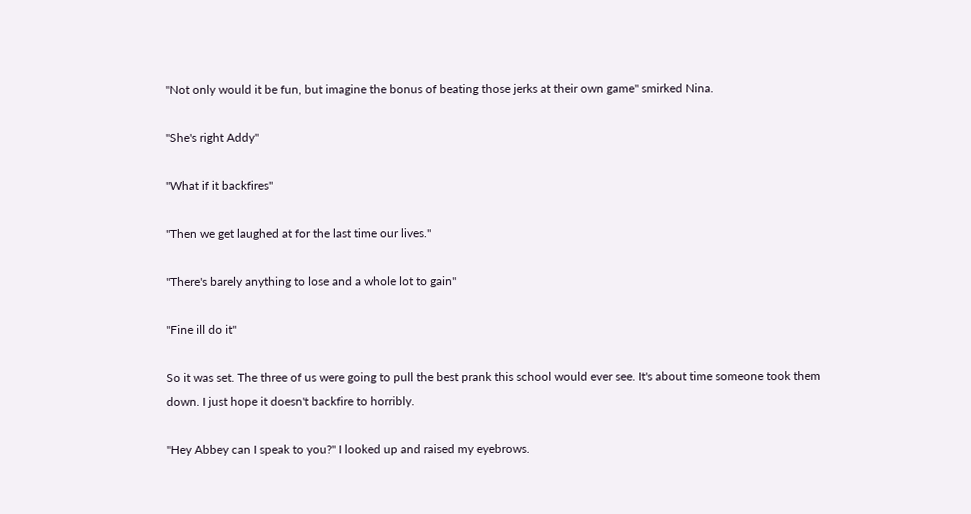"Not only would it be fun, but imagine the bonus of beating those jerks at their own game" smirked Nina.

"She's right Addy"

"What if it backfires"

"Then we get laughed at for the last time our lives."

"There's barely anything to lose and a whole lot to gain"

"Fine ill do it"

So it was set. The three of us were going to pull the best prank this school would ever see. It's about time someone took them down. I just hope it doesn't backfire to horribly.

"Hey Abbey can I speak to you?" I looked up and raised my eyebrows.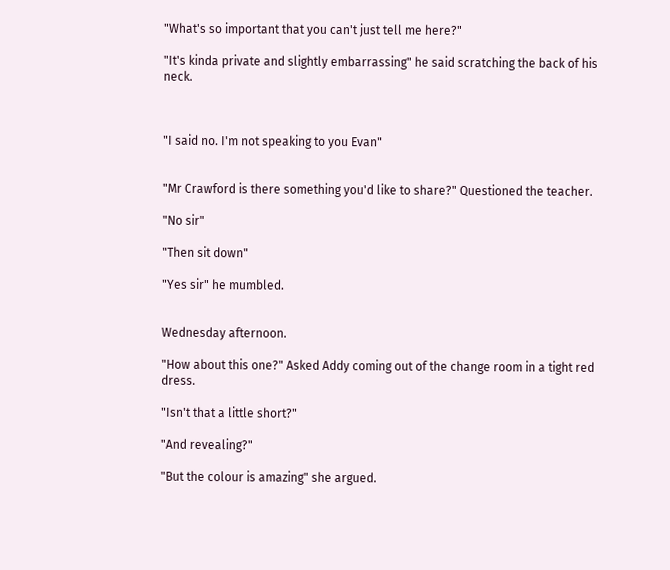"What's so important that you can't just tell me here?"

"It's kinda private and slightly embarrassing" he said scratching the back of his neck.



"I said no. I'm not speaking to you Evan"


"Mr Crawford is there something you'd like to share?" Questioned the teacher.

"No sir"

"Then sit down"

"Yes sir" he mumbled.


Wednesday afternoon.

"How about this one?" Asked Addy coming out of the change room in a tight red dress.

"Isn't that a little short?"

"And revealing?"

"But the colour is amazing" she argued.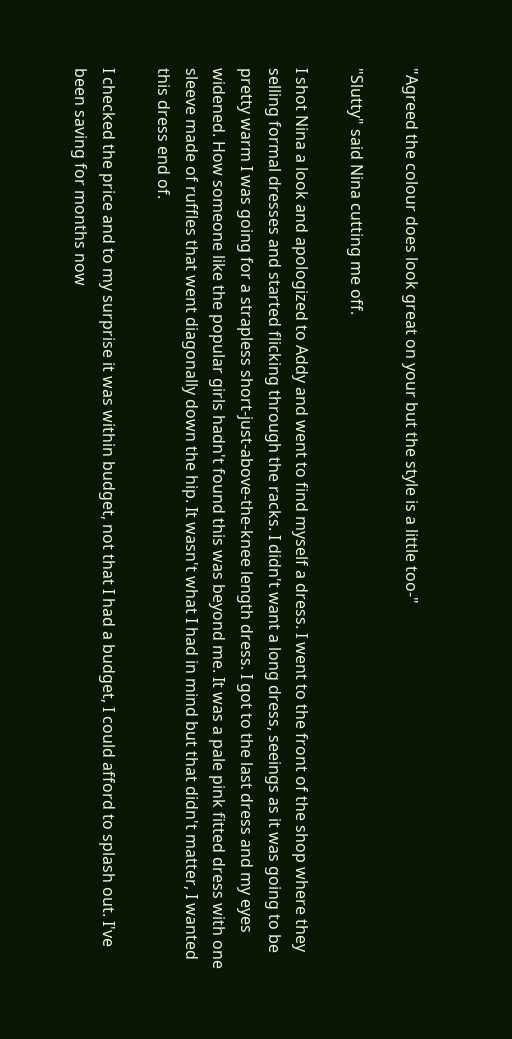"Agreed the colour does look great on your but the style is a little too-"

"Slutty" said Nina cutting me off.

I shot Nina a look and apologized to Addy and went to find myself a dress. I went to the front of the shop where they selling formal dresses and started flicking through the racks. I didn't want a long dress, seeings as it was going to be pretty warm I was going for a strapless short-just-above-the-knee length dress. I got to the last dress and my eyes widened. How someone like the popular girls hadn't found this was beyond me. It was a pale pink fitted dress with one sleeve made of ruffles that went diagonally down the hip. It wasn't what I had in mind but that didn't matter, I wanted this dress end of.

I checked the price and to my surprise it was within budget, not that I had a budget, I could afford to splash out. I've been saving for months now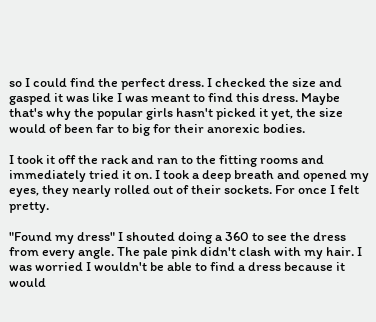so I could find the perfect dress. I checked the size and gasped it was like I was meant to find this dress. Maybe that's why the popular girls hasn't picked it yet, the size would of been far to big for their anorexic bodies.

I took it off the rack and ran to the fitting rooms and immediately tried it on. I took a deep breath and opened my eyes, they nearly rolled out of their sockets. For once I felt pretty.

"Found my dress" I shouted doing a 360 to see the dress from every angle. The pale pink didn't clash with my hair. I was worried I wouldn't be able to find a dress because it would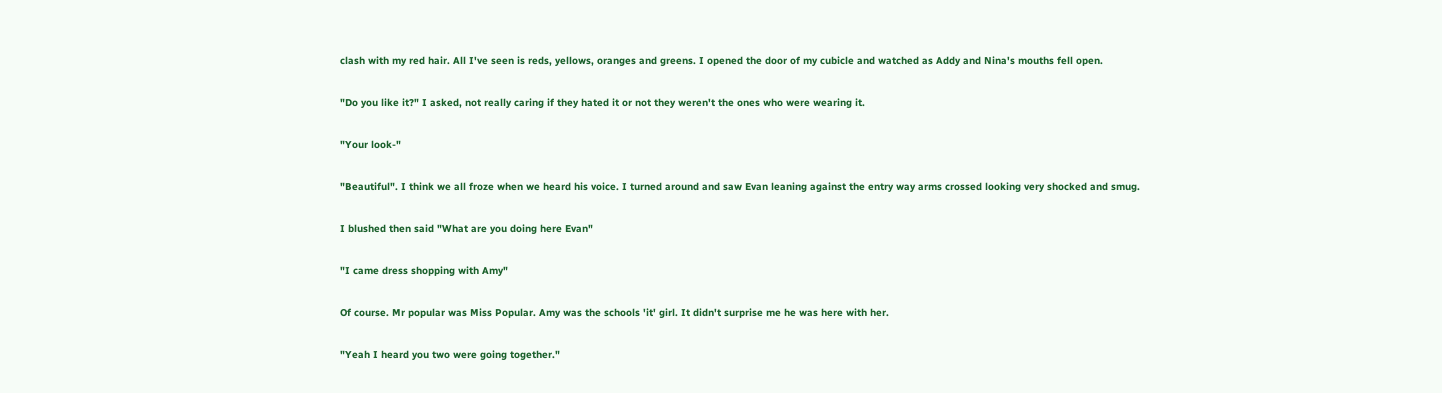clash with my red hair. All I've seen is reds, yellows, oranges and greens. I opened the door of my cubicle and watched as Addy and Nina's mouths fell open.

"Do you like it?" I asked, not really caring if they hated it or not they weren't the ones who were wearing it.

"Your look-"

"Beautiful". I think we all froze when we heard his voice. I turned around and saw Evan leaning against the entry way arms crossed looking very shocked and smug.

I blushed then said "What are you doing here Evan"

"I came dress shopping with Amy"

Of course. Mr popular was Miss Popular. Amy was the schools 'it' girl. It didn't surprise me he was here with her.

"Yeah I heard you two were going together."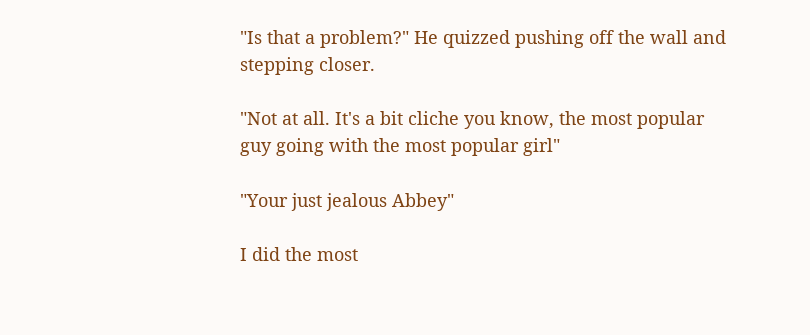"Is that a problem?" He quizzed pushing off the wall and stepping closer.

"Not at all. It's a bit cliche you know, the most popular guy going with the most popular girl"

"Your just jealous Abbey"

I did the most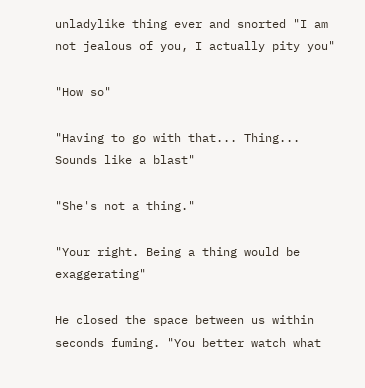unladylike thing ever and snorted "I am not jealous of you, I actually pity you"

"How so"

"Having to go with that... Thing... Sounds like a blast"

"She's not a thing."

"Your right. Being a thing would be exaggerating"

He closed the space between us within seconds fuming. "You better watch what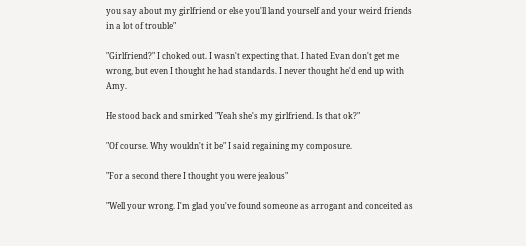you say about my girlfriend or else you'll land yourself and your weird friends in a lot of trouble"

"Girlfriend?" I choked out. I wasn't expecting that. I hated Evan don't get me wrong, but even I thought he had standards. I never thought he'd end up with Amy.

He stood back and smirked "Yeah she's my girlfriend. Is that ok?"

"Of course. Why wouldn't it be" I said regaining my composure.

"For a second there I thought you were jealous"

"Well your wrong. I'm glad you've found someone as arrogant and conceited as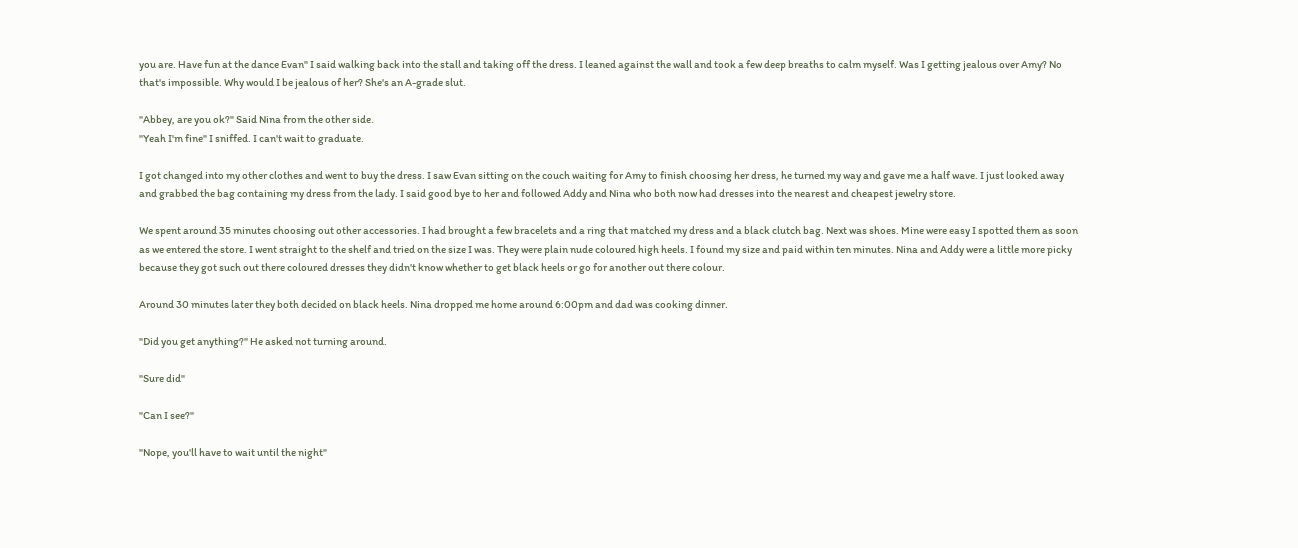you are. Have fun at the dance Evan" I said walking back into the stall and taking off the dress. I leaned against the wall and took a few deep breaths to calm myself. Was I getting jealous over Amy? No that's impossible. Why would I be jealous of her? She's an A-grade slut.

"Abbey, are you ok?" Said Nina from the other side.
"Yeah I'm fine" I sniffed. I can't wait to graduate.

I got changed into my other clothes and went to buy the dress. I saw Evan sitting on the couch waiting for Amy to finish choosing her dress, he turned my way and gave me a half wave. I just looked away and grabbed the bag containing my dress from the lady. I said good bye to her and followed Addy and Nina who both now had dresses into the nearest and cheapest jewelry store.

We spent around 35 minutes choosing out other accessories. I had brought a few bracelets and a ring that matched my dress and a black clutch bag. Next was shoes. Mine were easy I spotted them as soon as we entered the store. I went straight to the shelf and tried on the size I was. They were plain nude coloured high heels. I found my size and paid within ten minutes. Nina and Addy were a little more picky because they got such out there coloured dresses they didn't know whether to get black heels or go for another out there colour.

Around 30 minutes later they both decided on black heels. Nina dropped me home around 6:00pm and dad was cooking dinner.

"Did you get anything?" He asked not turning around.

"Sure did"

"Can I see?"

"Nope, you'll have to wait until the night"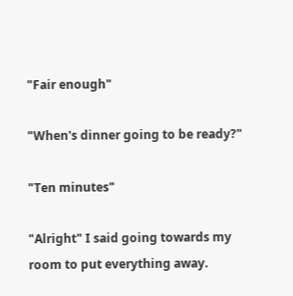"Fair enough"

"When's dinner going to be ready?"

"Ten minutes"

"Alright" I said going towards my room to put everything away.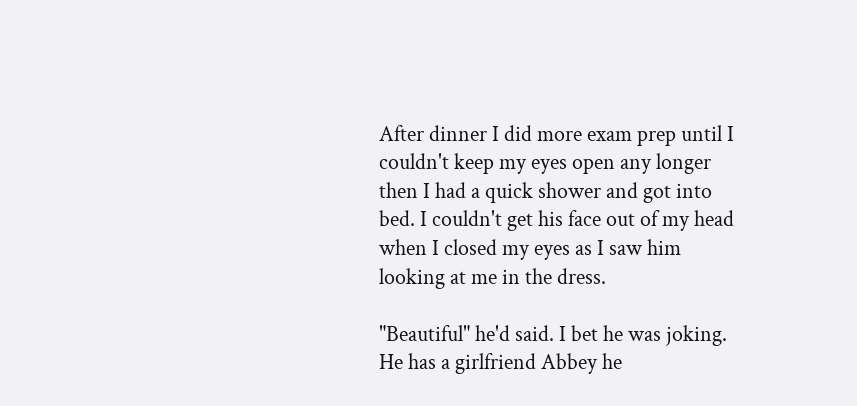After dinner I did more exam prep until I couldn't keep my eyes open any longer then I had a quick shower and got into bed. I couldn't get his face out of my head when I closed my eyes as I saw him looking at me in the dress.

"Beautiful" he'd said. I bet he was joking. He has a girlfriend Abbey he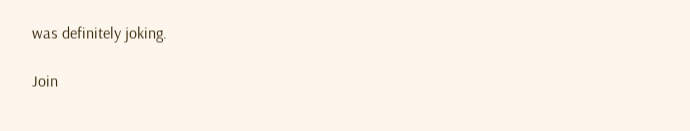was definitely joking.

Join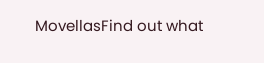MovellasFind out what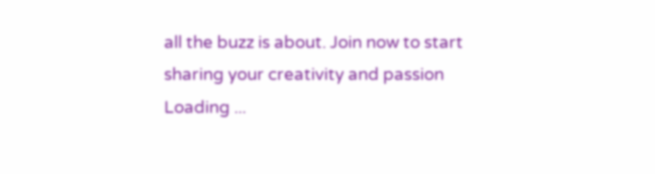all the buzz is about. Join now to start sharing your creativity and passion
Loading ...